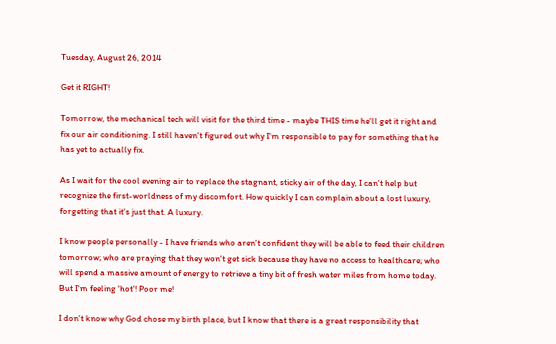Tuesday, August 26, 2014

Get it RIGHT!

Tomorrow, the mechanical tech will visit for the third time - maybe THIS time he'll get it right and fix our air conditioning. I still haven't figured out why I'm responsible to pay for something that he has yet to actually fix.

As I wait for the cool evening air to replace the stagnant, sticky air of the day, I can't help but recognize the first-worldness of my discomfort. How quickly I can complain about a lost luxury, forgetting that it's just that. A luxury.

I know people personally - I have friends who aren't confident they will be able to feed their children tomorrow; who are praying that they won't get sick because they have no access to healthcare; who will spend a massive amount of energy to retrieve a tiny bit of fresh water miles from home today. But I'm feeling 'hot'! Poor me!

I don't know why God chose my birth place, but I know that there is a great responsibility that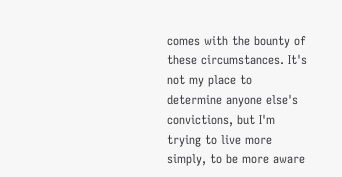comes with the bounty of these circumstances. It's not my place to determine anyone else's convictions, but I'm trying to live more simply, to be more aware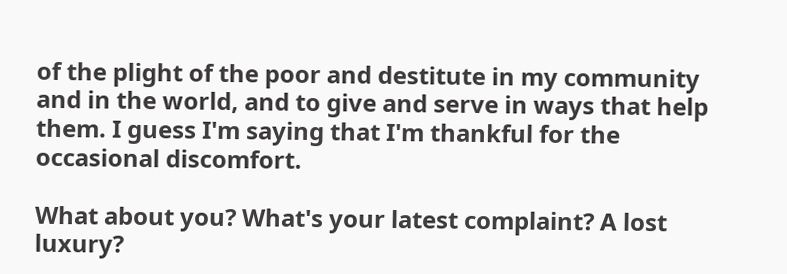of the plight of the poor and destitute in my community and in the world, and to give and serve in ways that help them. I guess I'm saying that I'm thankful for the occasional discomfort.

What about you? What's your latest complaint? A lost luxury?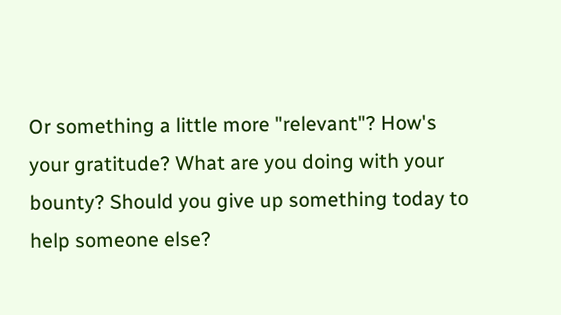Or something a little more "relevant"? How's your gratitude? What are you doing with your bounty? Should you give up something today to help someone else?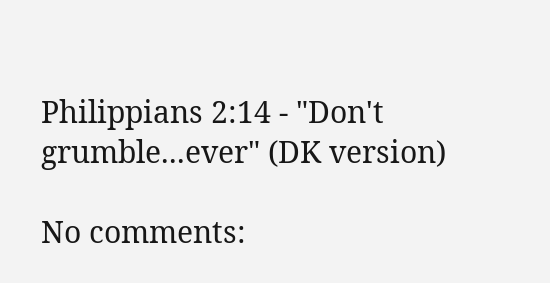Philippians 2:14 - "Don't grumble...ever" (DK version)

No comments: